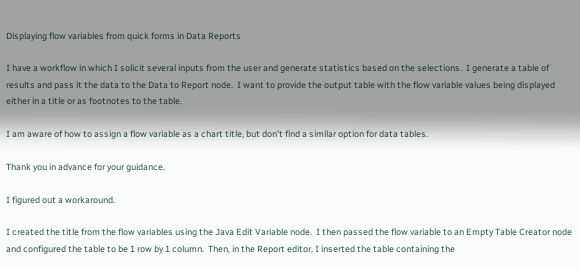Displaying flow variables from quick forms in Data Reports

I have a workflow in which I solicit several inputs from the user and generate statistics based on the selections.  I generate a table of results and pass it the data to the Data to Report node.  I want to provide the output table with the flow variable values being displayed either in a title or as footnotes to the table.

I am aware of how to assign a flow variable as a chart title, but don't find a similar option for data tables.

Thank you in advance for your guidance.

I figured out a workaround.

I created the title from the flow variables using the Java Edit Variable node.  I then passed the flow variable to an Empty Table Creator node and configured the table to be 1 row by 1 column.  Then, in the Report editor, I inserted the table containing the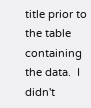title prior to the table containing the data.  I didn't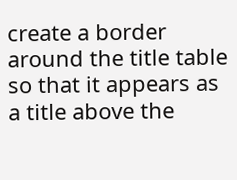create a border around the title table so that it appears as a title above the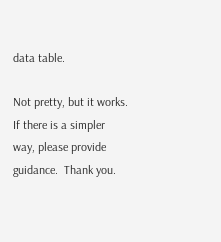data table.

Not pretty, but it works.  If there is a simpler way, please provide guidance.  Thank you.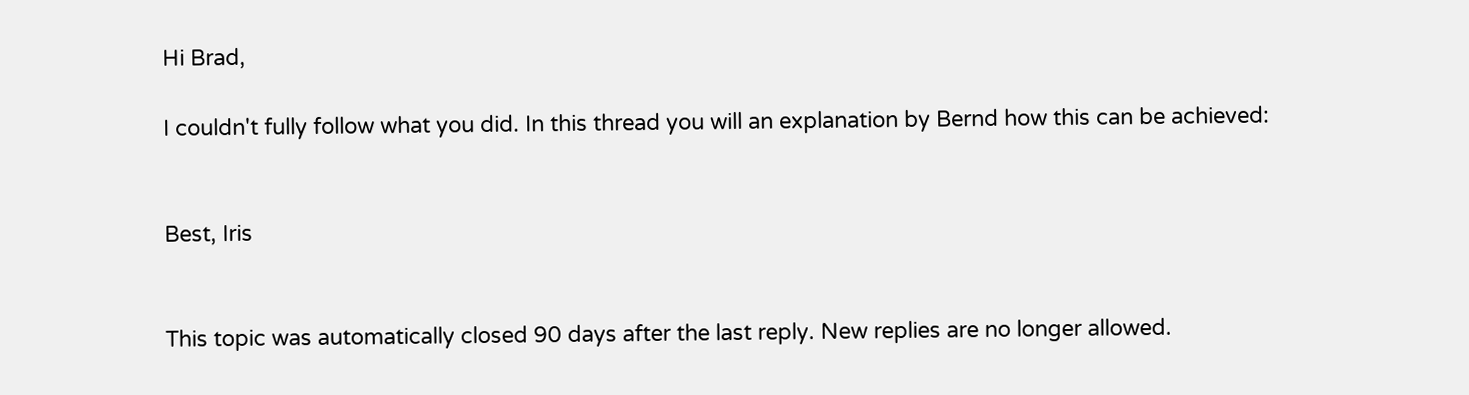Hi Brad,

I couldn't fully follow what you did. In this thread you will an explanation by Bernd how this can be achieved:


Best, Iris


This topic was automatically closed 90 days after the last reply. New replies are no longer allowed.